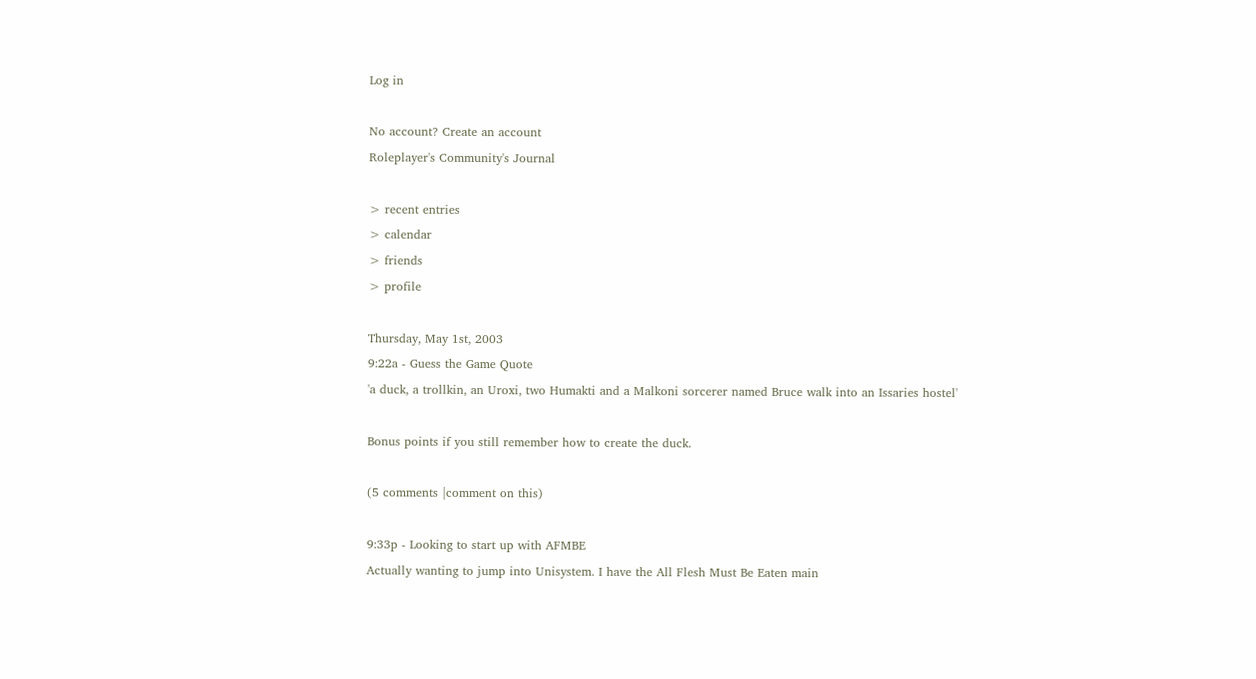Log in

No account? Create an account
Roleplayer's Community's Journal

> recent entries
> calendar
> friends
> profile

Thursday, May 1st, 2003
9:22a - Guess the Game Quote
'a duck, a trollkin, an Uroxi, two Humakti and a Malkoni sorcerer named Bruce walk into an Issaries hostel'

Bonus points if you still remember how to create the duck.

(5 comments |comment on this)

9:33p - Looking to start up with AFMBE
Actually wanting to jump into Unisystem. I have the All Flesh Must Be Eaten main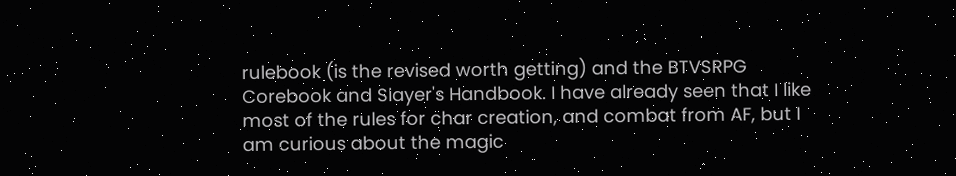rulebook (is the revised worth getting) and the BTVSRPG Corebook and Slayer's Handbook. I have already seen that I like most of the rules for char creation, and combat from AF, but I am curious about the magic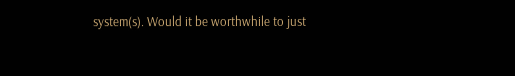system(s). Would it be worthwhile to just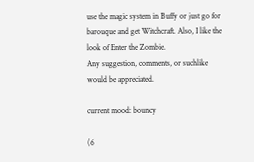use the magic system in Buffy or just go for barouque and get Witchcraft. Also, I like the look of Enter the Zombie.
Any suggestion, comments, or suchlike would be appreciated.

current mood: bouncy

(6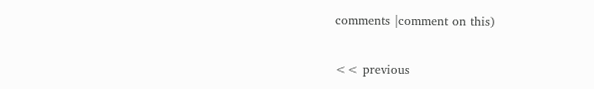comments |comment on this)

<< previous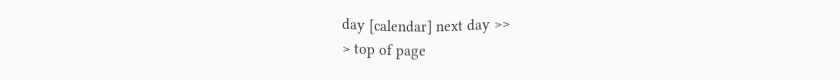day [calendar] next day >>
> top of page